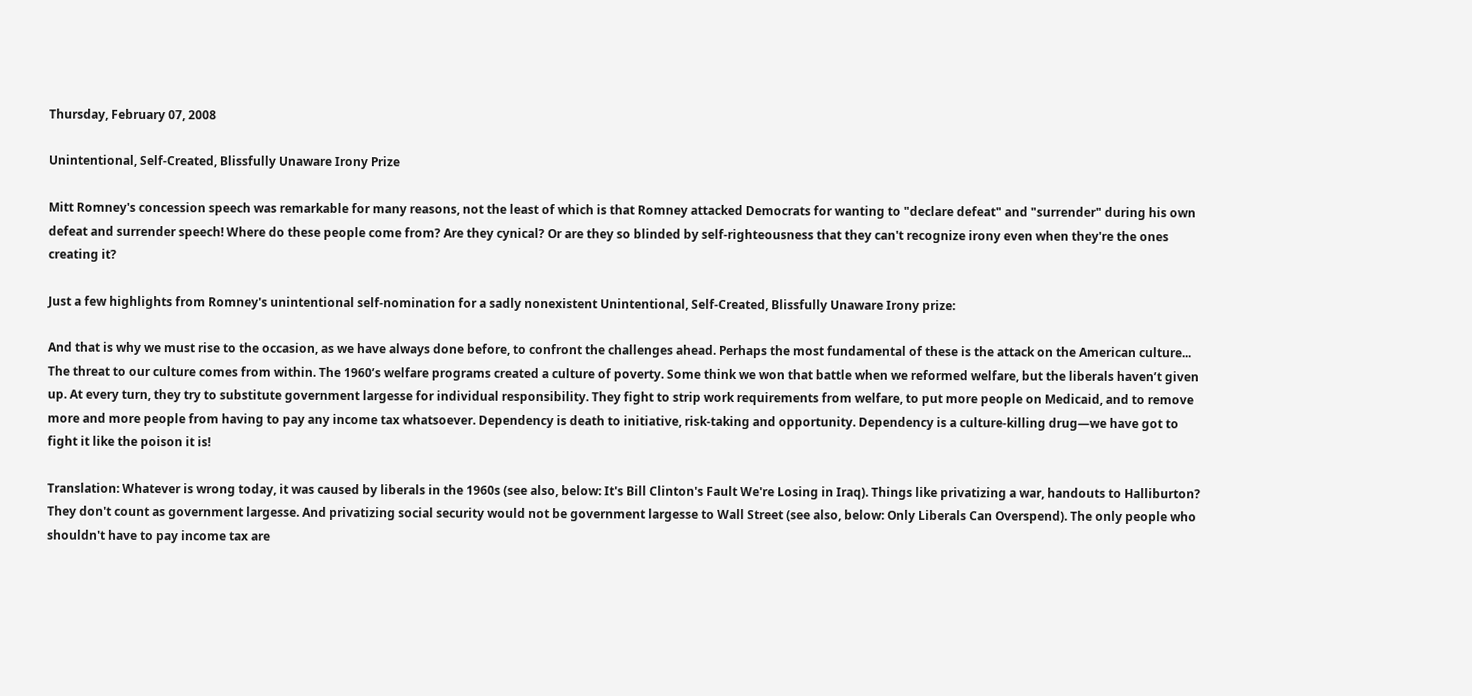Thursday, February 07, 2008

Unintentional, Self-Created, Blissfully Unaware Irony Prize

Mitt Romney's concession speech was remarkable for many reasons, not the least of which is that Romney attacked Democrats for wanting to "declare defeat" and "surrender" during his own defeat and surrender speech! Where do these people come from? Are they cynical? Or are they so blinded by self-righteousness that they can't recognize irony even when they're the ones creating it?

Just a few highlights from Romney's unintentional self-nomination for a sadly nonexistent Unintentional, Self-Created, Blissfully Unaware Irony prize:

And that is why we must rise to the occasion, as we have always done before, to confront the challenges ahead. Perhaps the most fundamental of these is the attack on the American culture... The threat to our culture comes from within. The 1960’s welfare programs created a culture of poverty. Some think we won that battle when we reformed welfare, but the liberals haven’t given up. At every turn, they try to substitute government largesse for individual responsibility. They fight to strip work requirements from welfare, to put more people on Medicaid, and to remove more and more people from having to pay any income tax whatsoever. Dependency is death to initiative, risk-taking and opportunity. Dependency is a culture-killing drug—we have got to fight it like the poison it is!

Translation: Whatever is wrong today, it was caused by liberals in the 1960s (see also, below: It's Bill Clinton's Fault We're Losing in Iraq). Things like privatizing a war, handouts to Halliburton? They don't count as government largesse. And privatizing social security would not be government largesse to Wall Street (see also, below: Only Liberals Can Overspend). The only people who shouldn't have to pay income tax are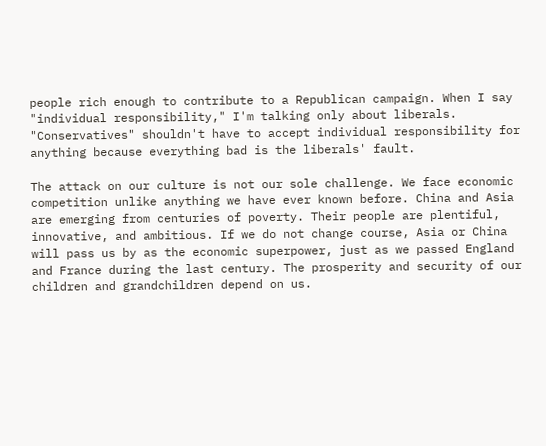people rich enough to contribute to a Republican campaign. When I say "individual responsibility," I'm talking only about liberals. "Conservatives" shouldn't have to accept individual responsibility for anything because everything bad is the liberals' fault.

The attack on our culture is not our sole challenge. We face economic competition unlike anything we have ever known before. China and Asia are emerging from centuries of poverty. Their people are plentiful, innovative, and ambitious. If we do not change course, Asia or China will pass us by as the economic superpower, just as we passed England and France during the last century. The prosperity and security of our children and grandchildren depend on us.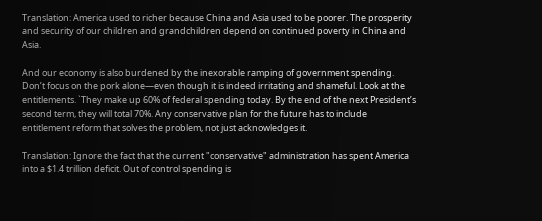Translation: America used to richer because China and Asia used to be poorer. The prosperity and security of our children and grandchildren depend on continued poverty in China and Asia.

And our economy is also burdened by the inexorable ramping of government spending. Don’t focus on the pork alone—even though it is indeed irritating and shameful. Look at the entitlements. `They make up 60% of federal spending today. By the end of the next President’s second term, they will total 70%. Any conservative plan for the future has to include entitlement reform that solves the problem, not just acknowledges it.

Translation: Ignore the fact that the current "conservative" administration has spent America into a $1.4 trillion deficit. Out of control spending is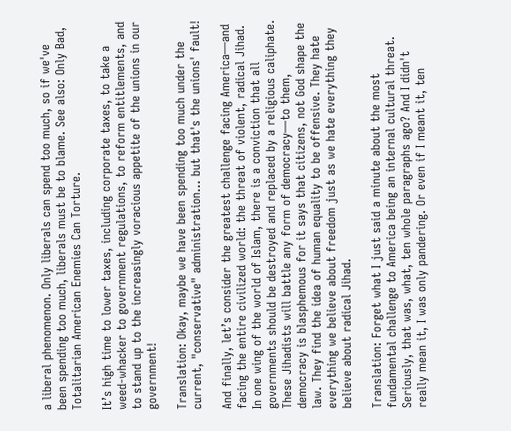a liberal phenomenon. Only liberals can spend too much, so if we've been spending too much, liberals must be to blame. See also: Only Bad, Totalitarian American Enemies Can Torture.

It’s high time to lower taxes, including corporate taxes, to take a weed-whacker to government regulations, to reform entitlements, and to stand up to the increasingly voracious appetite of the unions in our government!

Translation: Okay, maybe we have been spending too much under the current, "conservative" administration... but that's the unions' fault!

And finally, let’s consider the greatest challenge facing America—and facing the entire civilized world: the threat of violent, radical Jihad. In one wing of the world of Islam, there is a conviction that all governments should be destroyed and replaced by a religious caliphate. These Jihadists will battle any form of democracy—to them, democracy is blasphemous for it says that citizens, not God shape the law. They find the idea of human equality to be offensive. They hate everything we believe about freedom just as we hate everything they believe about radical Jihad.

Translation: Forget what I just said a minute about the most fundamental challenge to America being an internal cultural threat. Seriously, that was, what, ten whole paragraphs ago? And I didn't really mean it, I was only pandering. Or even if I meant it, ten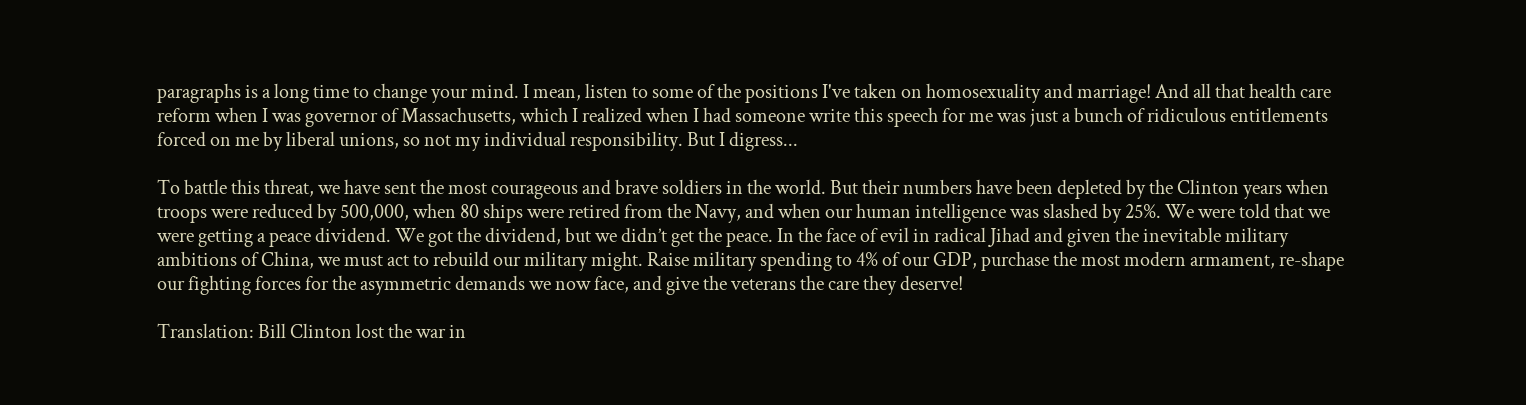paragraphs is a long time to change your mind. I mean, listen to some of the positions I've taken on homosexuality and marriage! And all that health care reform when I was governor of Massachusetts, which I realized when I had someone write this speech for me was just a bunch of ridiculous entitlements forced on me by liberal unions, so not my individual responsibility. But I digress...

To battle this threat, we have sent the most courageous and brave soldiers in the world. But their numbers have been depleted by the Clinton years when troops were reduced by 500,000, when 80 ships were retired from the Navy, and when our human intelligence was slashed by 25%. We were told that we were getting a peace dividend. We got the dividend, but we didn’t get the peace. In the face of evil in radical Jihad and given the inevitable military ambitions of China, we must act to rebuild our military might. Raise military spending to 4% of our GDP, purchase the most modern armament, re-shape our fighting forces for the asymmetric demands we now face, and give the veterans the care they deserve!

Translation: Bill Clinton lost the war in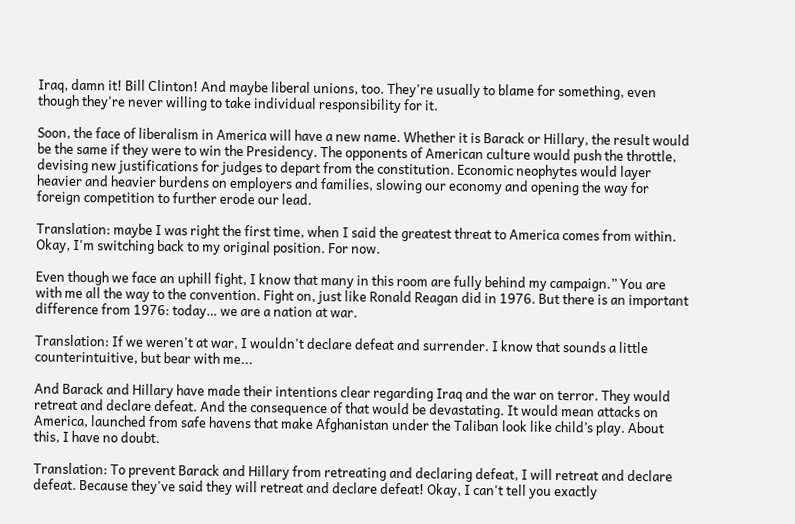Iraq, damn it! Bill Clinton! And maybe liberal unions, too. They're usually to blame for something, even though they're never willing to take individual responsibility for it.

Soon, the face of liberalism in America will have a new name. Whether it is Barack or Hillary, the result would be the same if they were to win the Presidency. The opponents of American culture would push the throttle, devising new justifications for judges to depart from the constitution. Economic neophytes would layer heavier and heavier burdens on employers and families, slowing our economy and opening the way for foreign competition to further erode our lead.

Translation: maybe I was right the first time, when I said the greatest threat to America comes from within. Okay, I'm switching back to my original position. For now.

Even though we face an uphill fight, I know that many in this room are fully behind my campaign.” You are with me all the way to the convention. Fight on, just like Ronald Reagan did in 1976. But there is an important difference from 1976: today… we are a nation at war.

Translation: If we weren't at war, I wouldn't declare defeat and surrender. I know that sounds a little counterintuitive, but bear with me...

And Barack and Hillary have made their intentions clear regarding Iraq and the war on terror. They would retreat and declare defeat. And the consequence of that would be devastating. It would mean attacks on America, launched from safe havens that make Afghanistan under the Taliban look like child’s play. About this, I have no doubt.

Translation: To prevent Barack and Hillary from retreating and declaring defeat, I will retreat and declare defeat. Because they've said they will retreat and declare defeat! Okay, I can't tell you exactly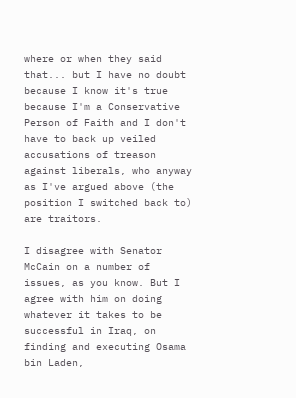where or when they said that... but I have no doubt because I know it's true because I'm a Conservative Person of Faith and I don't have to back up veiled accusations of treason against liberals, who anyway as I've argued above (the position I switched back to) are traitors.

I disagree with Senator McCain on a number of issues, as you know. But I agree with him on doing whatever it takes to be successful in Iraq, on finding and executing Osama bin Laden,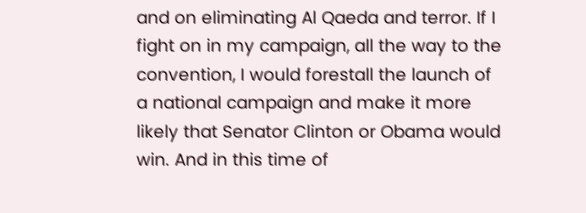and on eliminating Al Qaeda and terror. If I fight on in my campaign, all the way to the convention, I would forestall the launch of a national campaign and make it more likely that Senator Clinton or Obama would win. And in this time of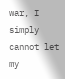war, I simply cannot let my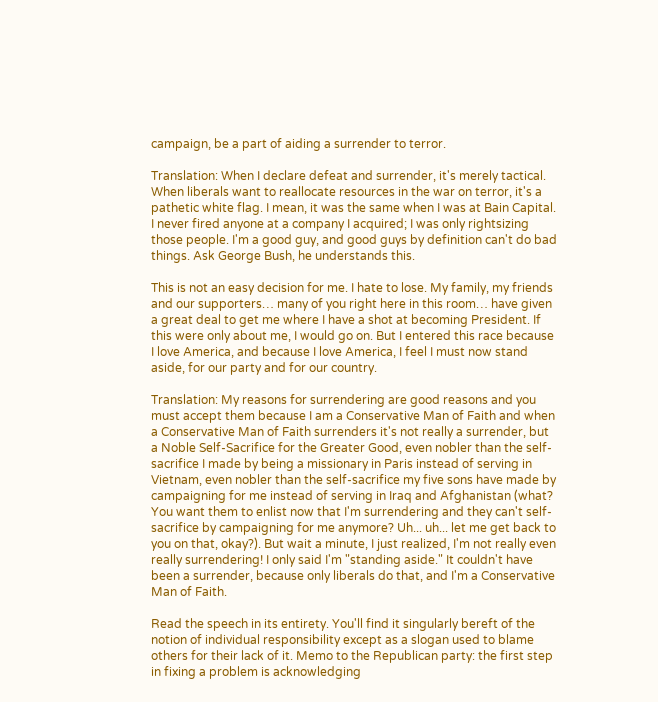campaign, be a part of aiding a surrender to terror.

Translation: When I declare defeat and surrender, it's merely tactical. When liberals want to reallocate resources in the war on terror, it's a pathetic white flag. I mean, it was the same when I was at Bain Capital. I never fired anyone at a company I acquired; I was only rightsizing those people. I'm a good guy, and good guys by definition can't do bad things. Ask George Bush, he understands this.

This is not an easy decision for me. I hate to lose. My family, my friends and our supporters… many of you right here in this room… have given a great deal to get me where I have a shot at becoming President. If this were only about me, I would go on. But I entered this race because I love America, and because I love America, I feel I must now stand aside, for our party and for our country.

Translation: My reasons for surrendering are good reasons and you must accept them because I am a Conservative Man of Faith and when a Conservative Man of Faith surrenders it's not really a surrender, but a Noble Self-Sacrifice for the Greater Good, even nobler than the self-sacrifice I made by being a missionary in Paris instead of serving in Vietnam, even nobler than the self-sacrifice my five sons have made by campaigning for me instead of serving in Iraq and Afghanistan (what? You want them to enlist now that I'm surrendering and they can't self-sacrifice by campaigning for me anymore? Uh... uh... let me get back to you on that, okay?). But wait a minute, I just realized, I'm not really even really surrendering! I only said I'm "standing aside." It couldn't have been a surrender, because only liberals do that, and I'm a Conservative Man of Faith.

Read the speech in its entirety. You'll find it singularly bereft of the notion of individual responsibility except as a slogan used to blame others for their lack of it. Memo to the Republican party: the first step in fixing a problem is acknowledging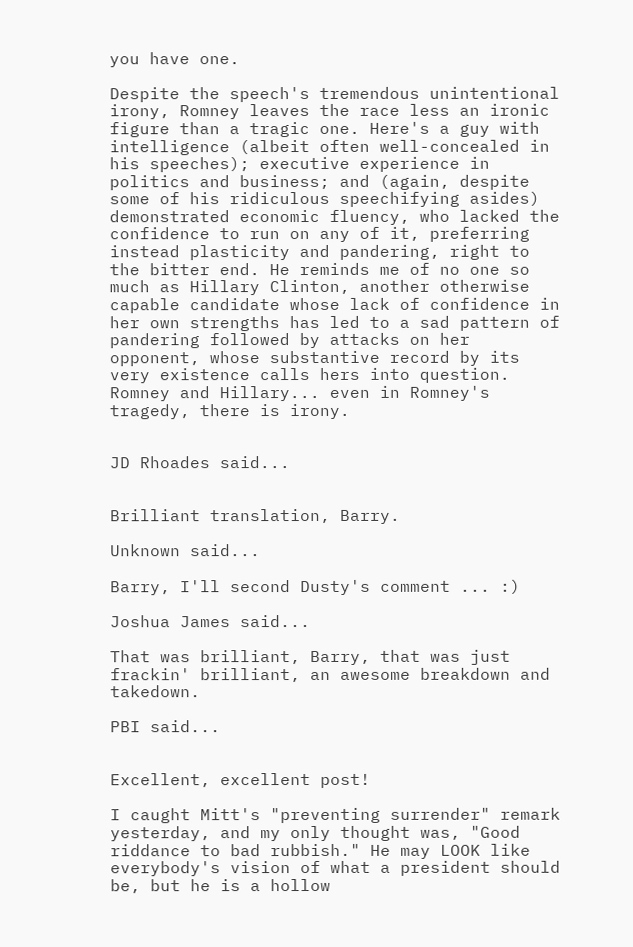you have one.

Despite the speech's tremendous unintentional irony, Romney leaves the race less an ironic figure than a tragic one. Here's a guy with intelligence (albeit often well-concealed in his speeches); executive experience in politics and business; and (again, despite some of his ridiculous speechifying asides) demonstrated economic fluency, who lacked the confidence to run on any of it, preferring instead plasticity and pandering, right to the bitter end. He reminds me of no one so much as Hillary Clinton, another otherwise capable candidate whose lack of confidence in her own strengths has led to a sad pattern of pandering followed by attacks on her opponent, whose substantive record by its very existence calls hers into question. Romney and Hillary... even in Romney's tragedy, there is irony.


JD Rhoades said...


Brilliant translation, Barry.

Unknown said...

Barry, I'll second Dusty's comment ... :)

Joshua James said...

That was brilliant, Barry, that was just frackin' brilliant, an awesome breakdown and takedown.

PBI said...


Excellent, excellent post!

I caught Mitt's "preventing surrender" remark yesterday, and my only thought was, "Good riddance to bad rubbish." He may LOOK like everybody's vision of what a president should be, but he is a hollow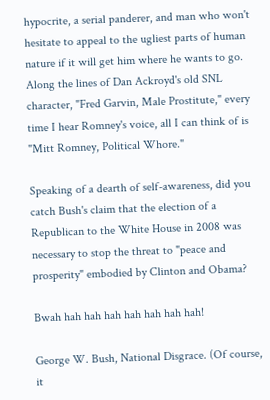hypocrite, a serial panderer, and man who won't hesitate to appeal to the ugliest parts of human nature if it will get him where he wants to go. Along the lines of Dan Ackroyd's old SNL character, "Fred Garvin, Male Prostitute," every time I hear Romney's voice, all I can think of is "Mitt Romney, Political Whore."

Speaking of a dearth of self-awareness, did you catch Bush's claim that the election of a Republican to the White House in 2008 was necessary to stop the threat to "peace and prosperity" embodied by Clinton and Obama?

Bwah hah hah hah hah hah hah hah!

George W. Bush, National Disgrace. (Of course, it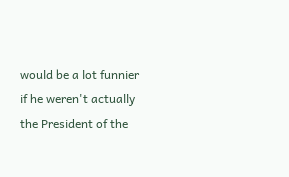would be a lot funnier if he weren't actually the President of the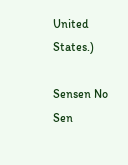United States.)

Sensen No Sen